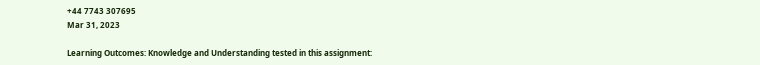+44 7743 307695
Mar 31, 2023

Learning Outcomes: Knowledge and Understanding tested in this assignment: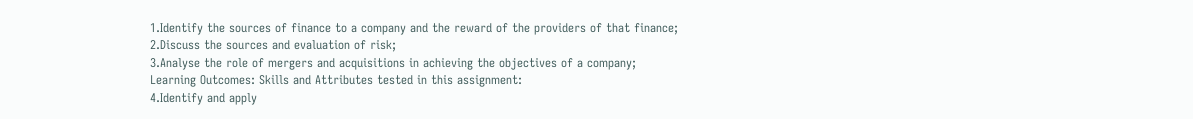1.Identify the sources of finance to a company and the reward of the providers of that finance;
2.Discuss the sources and evaluation of risk;
3.Analyse the role of mergers and acquisitions in achieving the objectives of a company;
Learning Outcomes: Skills and Attributes tested in this assignment:
4.Identify and apply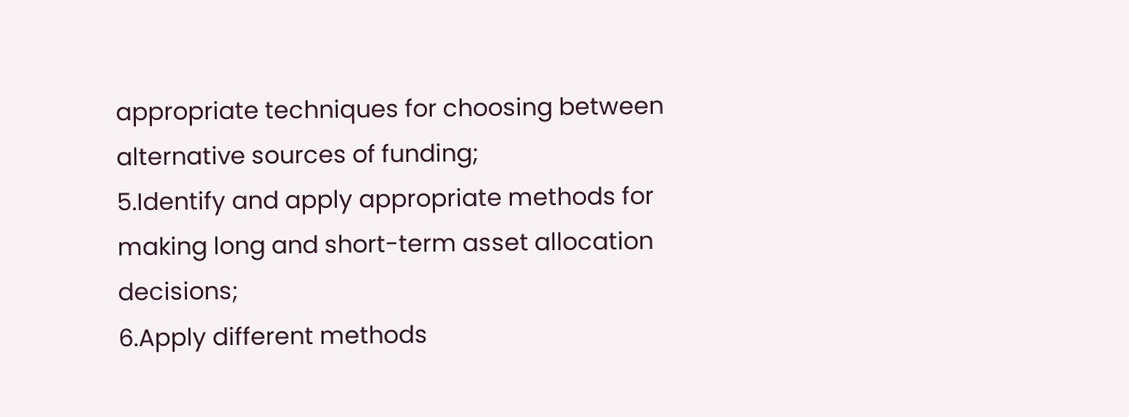appropriate techniques for choosing between alternative sources of funding;
5.Identify and apply appropriate methods for making long and short-term asset allocation decisions;
6.Apply different methods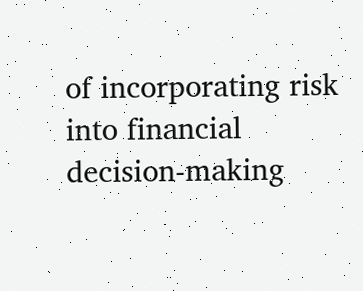of incorporating risk into financial decision-making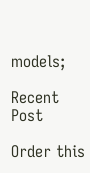models;

Recent Post

Order this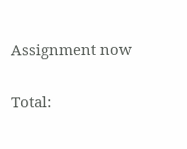Assignment now

Total: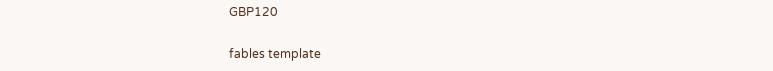GBP120

fables template